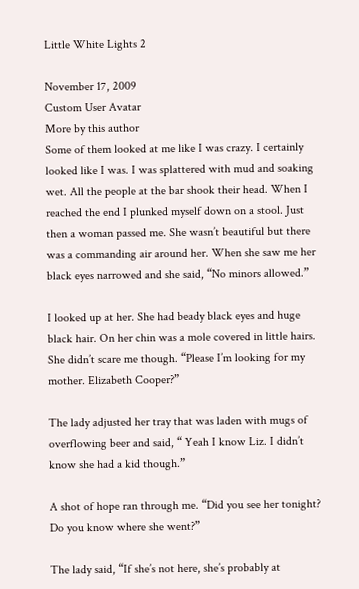Little White Lights 2

November 17, 2009
Custom User Avatar
More by this author
Some of them looked at me like I was crazy. I certainly looked like I was. I was splattered with mud and soaking wet. All the people at the bar shook their head. When I reached the end I plunked myself down on a stool. Just then a woman passed me. She wasn’t beautiful but there was a commanding air around her. When she saw me her black eyes narrowed and she said, “No minors allowed.”

I looked up at her. She had beady black eyes and huge black hair. On her chin was a mole covered in little hairs. She didn’t scare me though. “Please I’m looking for my mother. Elizabeth Cooper?”

The lady adjusted her tray that was laden with mugs of overflowing beer and said, “ Yeah I know Liz. I didn’t know she had a kid though.”

A shot of hope ran through me. “Did you see her tonight? Do you know where she went?”

The lady said, “If she’s not here, she’s probably at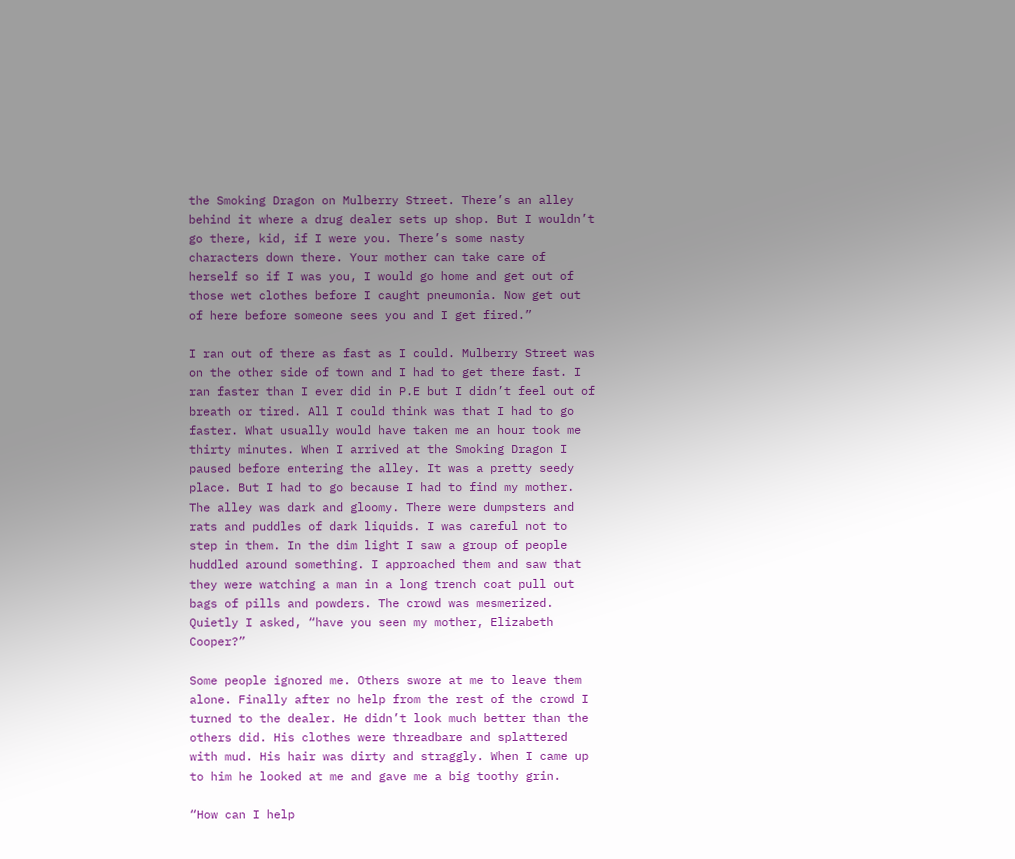the Smoking Dragon on Mulberry Street. There’s an alley behind it where a drug dealer sets up shop. But I wouldn’t go there, kid, if I were you. There’s some nasty characters down there. Your mother can take care of herself so if I was you, I would go home and get out of those wet clothes before I caught pneumonia. Now get out of here before someone sees you and I get fired.”

I ran out of there as fast as I could. Mulberry Street was on the other side of town and I had to get there fast. I ran faster than I ever did in P.E but I didn’t feel out of breath or tired. All I could think was that I had to go faster. What usually would have taken me an hour took me thirty minutes. When I arrived at the Smoking Dragon I paused before entering the alley. It was a pretty seedy place. But I had to go because I had to find my mother. The alley was dark and gloomy. There were dumpsters and rats and puddles of dark liquids. I was careful not to step in them. In the dim light I saw a group of people huddled around something. I approached them and saw that they were watching a man in a long trench coat pull out bags of pills and powders. The crowd was mesmerized. Quietly I asked, “have you seen my mother, Elizabeth Cooper?”

Some people ignored me. Others swore at me to leave them alone. Finally after no help from the rest of the crowd I turned to the dealer. He didn’t look much better than the others did. His clothes were threadbare and splattered with mud. His hair was dirty and straggly. When I came up to him he looked at me and gave me a big toothy grin.

“How can I help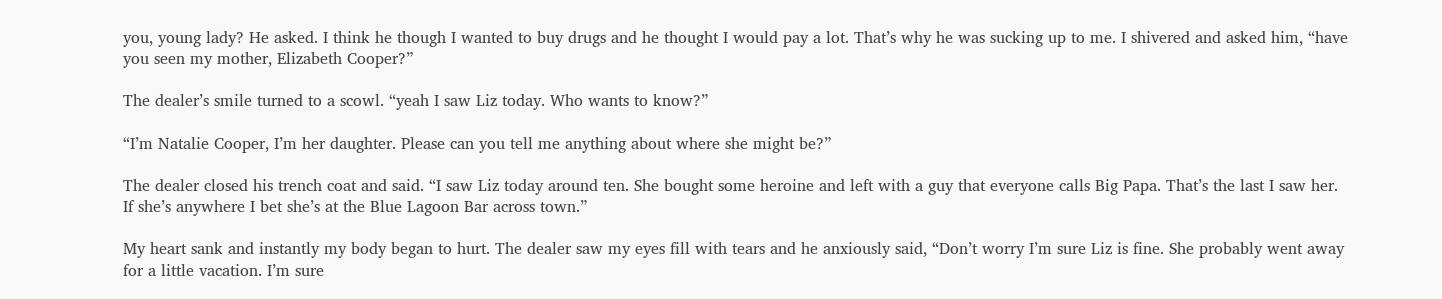you, young lady? He asked. I think he though I wanted to buy drugs and he thought I would pay a lot. That’s why he was sucking up to me. I shivered and asked him, “have you seen my mother, Elizabeth Cooper?”

The dealer’s smile turned to a scowl. “yeah I saw Liz today. Who wants to know?”

“I’m Natalie Cooper, I’m her daughter. Please can you tell me anything about where she might be?”

The dealer closed his trench coat and said. “I saw Liz today around ten. She bought some heroine and left with a guy that everyone calls Big Papa. That’s the last I saw her. If she’s anywhere I bet she’s at the Blue Lagoon Bar across town.”

My heart sank and instantly my body began to hurt. The dealer saw my eyes fill with tears and he anxiously said, “Don’t worry I’m sure Liz is fine. She probably went away for a little vacation. I’m sure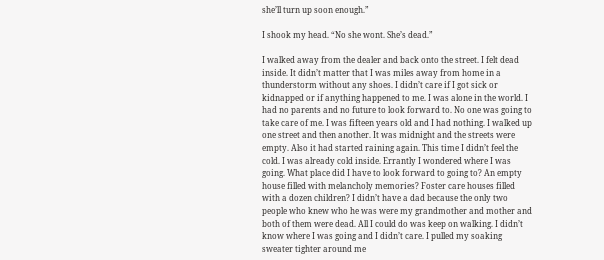she’ll turn up soon enough.”

I shook my head. “No she wont. She’s dead.”

I walked away from the dealer and back onto the street. I felt dead inside. It didn’t matter that I was miles away from home in a thunderstorm without any shoes. I didn’t care if I got sick or kidnapped or if anything happened to me. I was alone in the world. I had no parents and no future to look forward to. No one was going to take care of me. I was fifteen years old and I had nothing. I walked up one street and then another. It was midnight and the streets were empty. Also it had started raining again. This time I didn’t feel the cold. I was already cold inside. Errantly I wondered where I was going. What place did I have to look forward to going to? An empty house filled with melancholy memories? Foster care houses filled with a dozen children? I didn’t have a dad because the only two people who knew who he was were my grandmother and mother and both of them were dead. All I could do was keep on walking. I didn’t know where I was going and I didn’t care. I pulled my soaking sweater tighter around me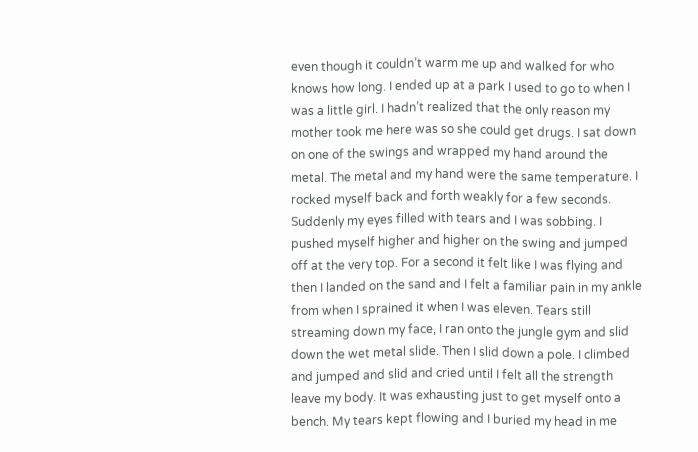even though it couldn’t warm me up and walked for who knows how long. I ended up at a park I used to go to when I was a little girl. I hadn’t realized that the only reason my mother took me here was so she could get drugs. I sat down on one of the swings and wrapped my hand around the metal. The metal and my hand were the same temperature. I rocked myself back and forth weakly for a few seconds. Suddenly my eyes filled with tears and I was sobbing. I pushed myself higher and higher on the swing and jumped off at the very top. For a second it felt like I was flying and then I landed on the sand and I felt a familiar pain in my ankle from when I sprained it when I was eleven. Tears still streaming down my face, I ran onto the jungle gym and slid down the wet metal slide. Then I slid down a pole. I climbed and jumped and slid and cried until I felt all the strength leave my body. It was exhausting just to get myself onto a bench. My tears kept flowing and I buried my head in me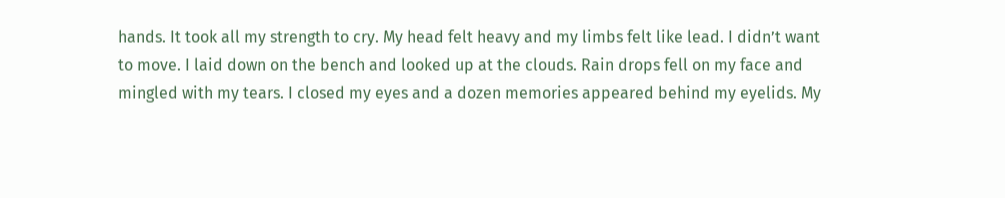hands. It took all my strength to cry. My head felt heavy and my limbs felt like lead. I didn’t want to move. I laid down on the bench and looked up at the clouds. Rain drops fell on my face and mingled with my tears. I closed my eyes and a dozen memories appeared behind my eyelids. My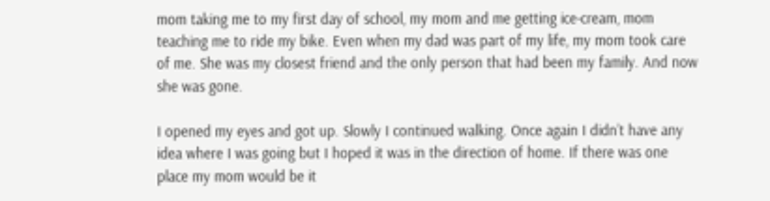mom taking me to my first day of school, my mom and me getting ice-cream, mom teaching me to ride my bike. Even when my dad was part of my life, my mom took care of me. She was my closest friend and the only person that had been my family. And now she was gone.

I opened my eyes and got up. Slowly I continued walking. Once again I didn’t have any idea where I was going but I hoped it was in the direction of home. If there was one place my mom would be it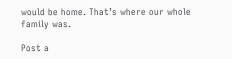would be home. That’s where our whole family was.

Post a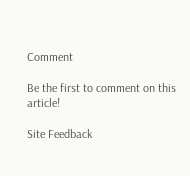Comment

Be the first to comment on this article!

Site Feedback